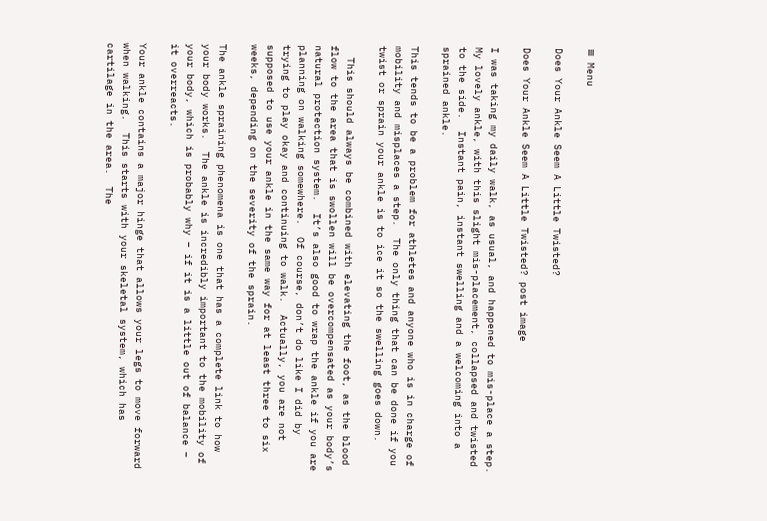≡ Menu

Does Your Ankle Seem A Little Twisted?

Does Your Ankle Seem A Little Twisted? post image

I was taking my daily walk, as usual, and happened to mis-place a step.  My lovely ankle, with this slight mis-placement, collapsed and twisted to the side.  Instant pain, instant swelling and a welcoming into a sprained ankle.

This tends to be a problem for athletes and anyone who is in charge of mobility and misplaces a step.  The only thing that can be done if you twist or sprain your ankle is to ice it so the swelling goes down.

  This should always be combined with elevating the foot, as the blood flow to the area that is swollen will be overcompensated as your body’s natural protection system.  It’s also good to wrap the ankle if you are planning on walking somewhere.  Of course, don’t do like I did by trying to play okay and continuing to walk.  Actually, you are not supposed to use your ankle in the same way for at least three to six weeks, depending on the severity of the sprain.

The ankle spraining phenomena is one that has a complete link to how your body works.  The ankle is incredibly important to the mobility of your body, which is probably why – if it is a little out of balance – it overreacts.

Your ankle contains a major hinge that allows your legs to move forward when walking.  This starts with your skeletal system, which has cartilage in the area.  The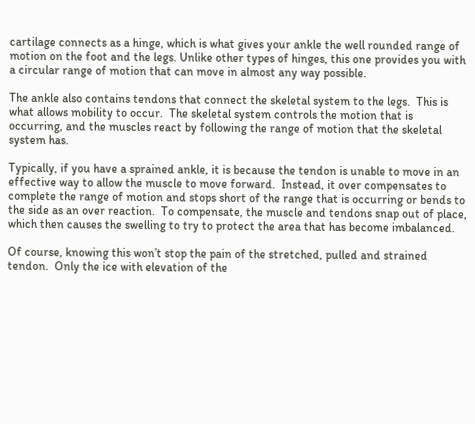cartilage connects as a hinge, which is what gives your ankle the well rounded range of motion on the foot and the legs. Unlike other types of hinges, this one provides you with a circular range of motion that can move in almost any way possible.

The ankle also contains tendons that connect the skeletal system to the legs.  This is what allows mobility to occur.  The skeletal system controls the motion that is occurring, and the muscles react by following the range of motion that the skeletal system has.

Typically, if you have a sprained ankle, it is because the tendon is unable to move in an effective way to allow the muscle to move forward.  Instead, it over compensates to complete the range of motion and stops short of the range that is occurring or bends to the side as an over reaction.  To compensate, the muscle and tendons snap out of place, which then causes the swelling to try to protect the area that has become imbalanced.

Of course, knowing this won’t stop the pain of the stretched, pulled and strained tendon.  Only the ice with elevation of the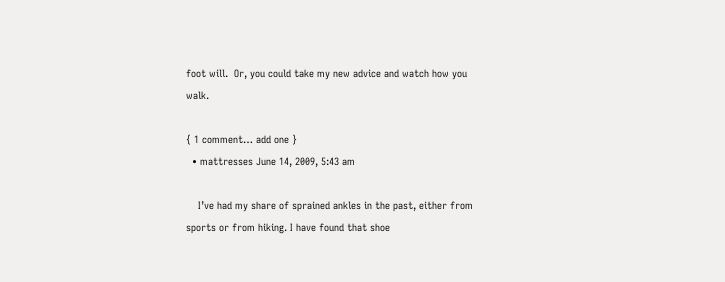foot will.  Or, you could take my new advice and watch how you walk.

{ 1 comment… add one }
  • mattresses June 14, 2009, 5:43 am

    I’ve had my share of sprained ankles in the past, either from sports or from hiking. I have found that shoe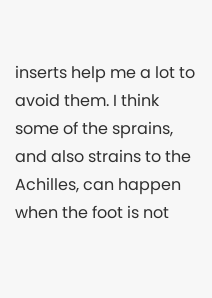inserts help me a lot to avoid them. I think some of the sprains, and also strains to the Achilles, can happen when the foot is not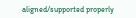aligned/supported properly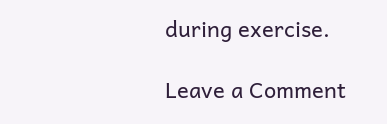during exercise.

Leave a Comment